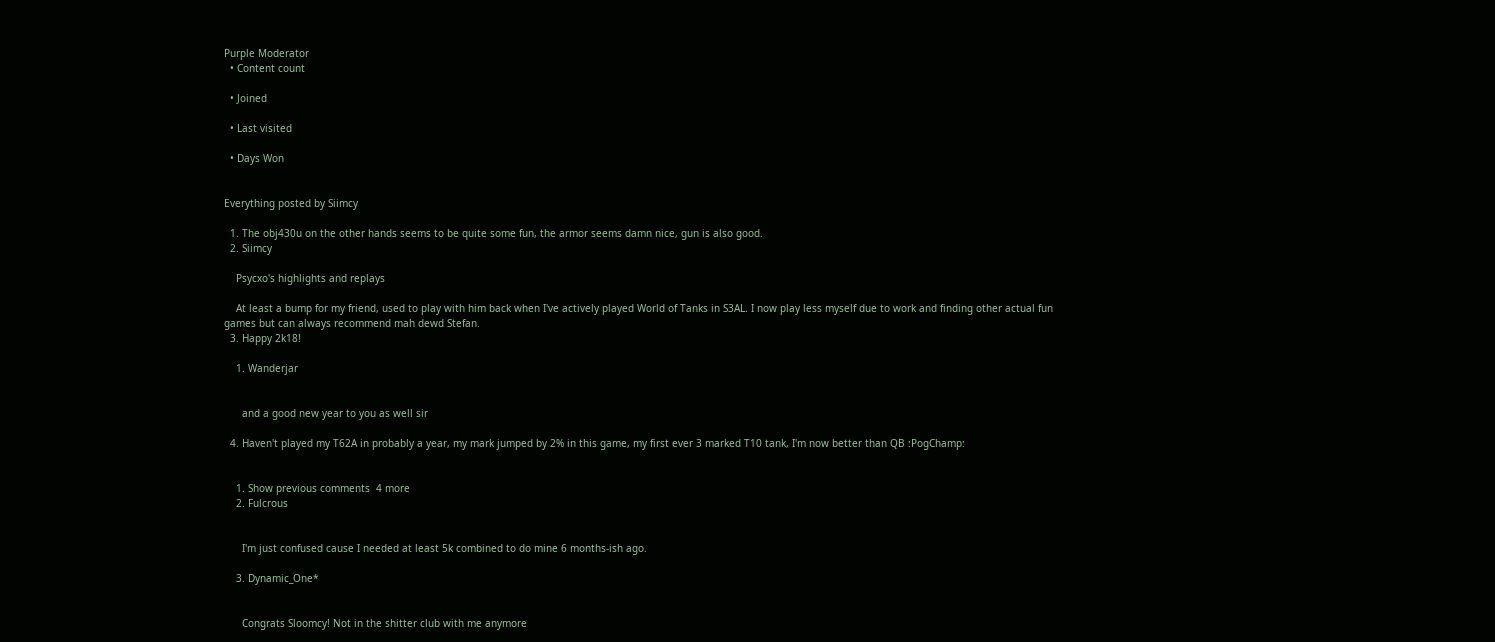Purple Moderator
  • Content count

  • Joined

  • Last visited

  • Days Won


Everything posted by Siimcy

  1. The obj430u on the other hands seems to be quite some fun, the armor seems damn nice, gun is also good.
  2. Siimcy

    Psycxo's highlights and replays

    At least a bump for my friend, used to play with him back when I've actively played World of Tanks in S3AL. I now play less myself due to work and finding other actual fun games but can always recommend mah dewd Stefan.
  3. Happy 2k18!

    1. Wanderjar


      and a good new year to you as well sir

  4. Haven't played my T62A in probably a year, my mark jumped by 2% in this game, my first ever 3 marked T10 tank, I'm now better than QB :PogChamp:


    1. Show previous comments  4 more
    2. Fulcrous


      I'm just confused cause I needed at least 5k combined to do mine 6 months-ish ago.

    3. Dynamic_One*


      Congrats Sloomcy! Not in the shitter club with me anymore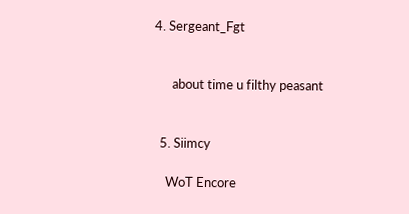4. Sergeant_Fgt


      about time u filthy peasant


  5. Siimcy

    WoT Encore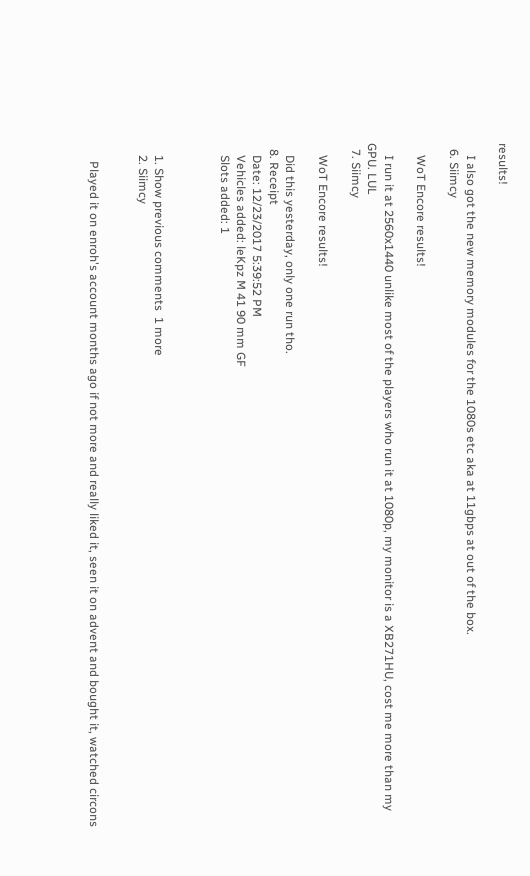results!

    I also got the new memory modules for the 1080s etc aka at 11gbps at out of the box.
  6. Siimcy

    WoT Encore results!

    I run it at 2560x1440 unlike most of the players who run it at 1080p, my monitor is a XB271HU, cost me more than my GPU. LUL
  7. Siimcy

    WoT Encore results!

    Did this yesterday, only one run tho.
  8. Receipt
    Date: 12/23/2017 5:39:52 PM
    Vehicles added: leKpz M 41 90 mm GF
    Slots added: 1



    1. Show previous comments  1 more
    2. Siimcy


      Played it on enroh's account months ago if not more and really liked it, seen it on advent and bought it, watched circons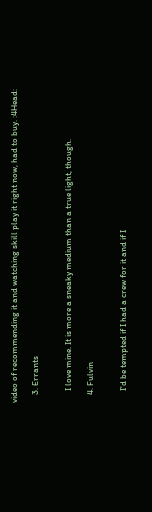video of recommending it and watching skill play it right now, had to buy. :4Head:

    3. Errants


      I love mine. It is more a sneaky medium than a true light, though.

    4. Fulvin


      I'd be tempted if I had a crew for it and if I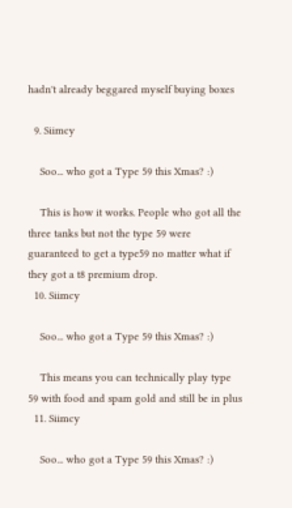hadn't already beggared myself buying boxes

  9. Siimcy

    Soo... who got a Type 59 this Xmas? :)

    This is how it works. People who got all the three tanks but not the type 59 were guaranteed to get a type59 no matter what if they got a t8 premium drop.
  10. Siimcy

    Soo... who got a Type 59 this Xmas? :)

    This means you can technically play type 59 with food and spam gold and still be in plus
  11. Siimcy

    Soo... who got a Type 59 this Xmas? :)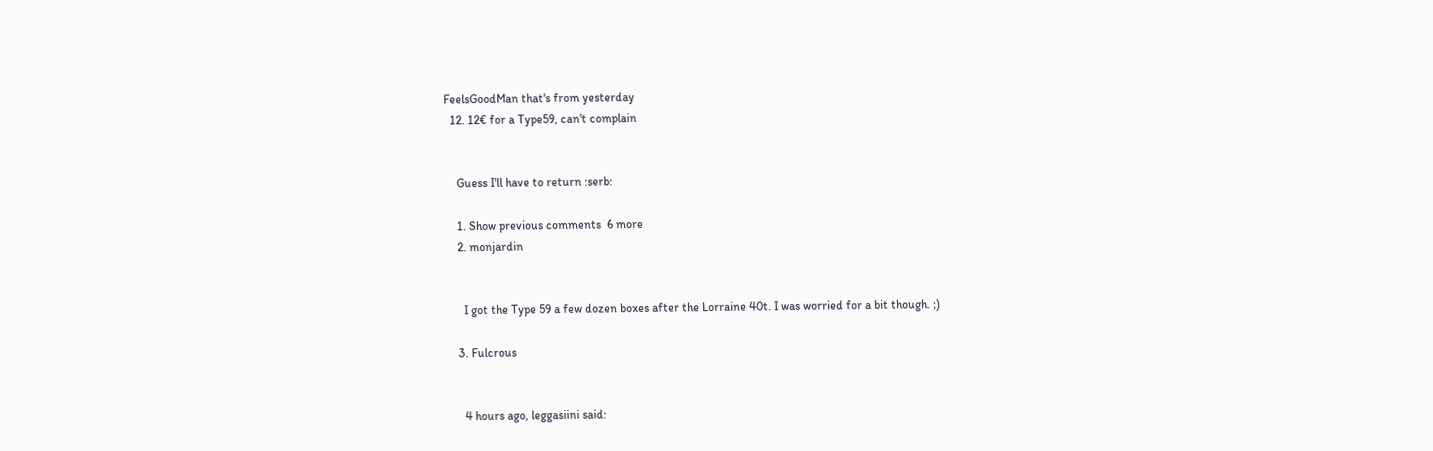FeelsGoodMan that's from yesterday
  12. 12€ for a Type59, can't complain


    Guess I'll have to return :serb:

    1. Show previous comments  6 more
    2. monjardin


      I got the Type 59 a few dozen boxes after the Lorraine 40t. I was worried for a bit though. ;)

    3. Fulcrous


      4 hours ago, leggasiini said: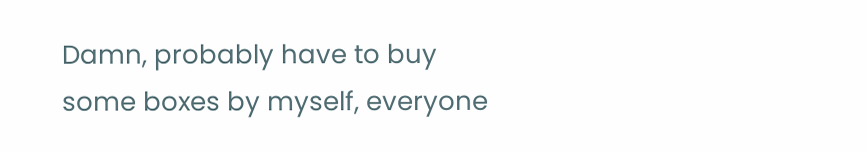Damn, probably have to buy some boxes by myself, everyone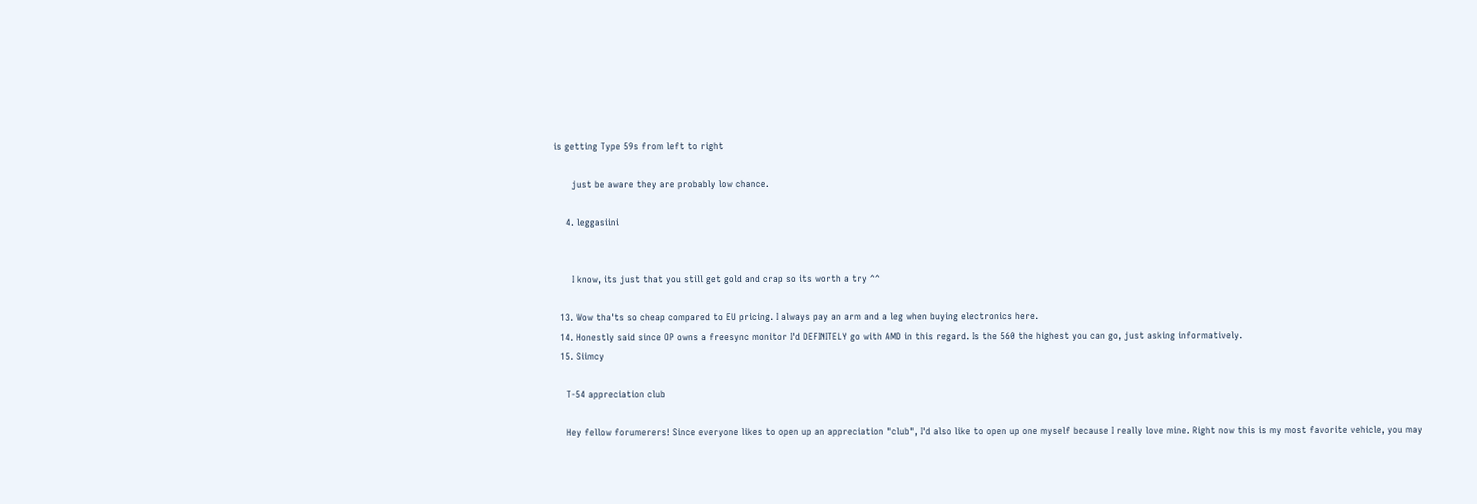is getting Type 59s from left to right

      just be aware they are probably low chance.

    4. leggasiini


      I know, its just that you still get gold and crap so its worth a try ^^

  13. Wow tha'ts so cheap compared to EU pricing. I always pay an arm and a leg when buying electronics here.
  14. Honestly said since OP owns a freesync monitor I'd DEFINITELY go with AMD in this regard. Is the 560 the highest you can go, just asking informatively.
  15. Siimcy

    T-54 appreciation club

    Hey fellow forumerers! Since everyone likes to open up an appreciation "club", I'd also like to open up one myself because I really love mine. Right now this is my most favorite vehicle, you may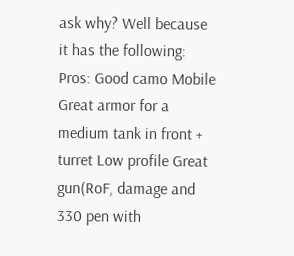ask why? Well because it has the following: Pros: Good camo Mobile Great armor for a medium tank in front + turret Low profile Great gun(RoF, damage and 330 pen with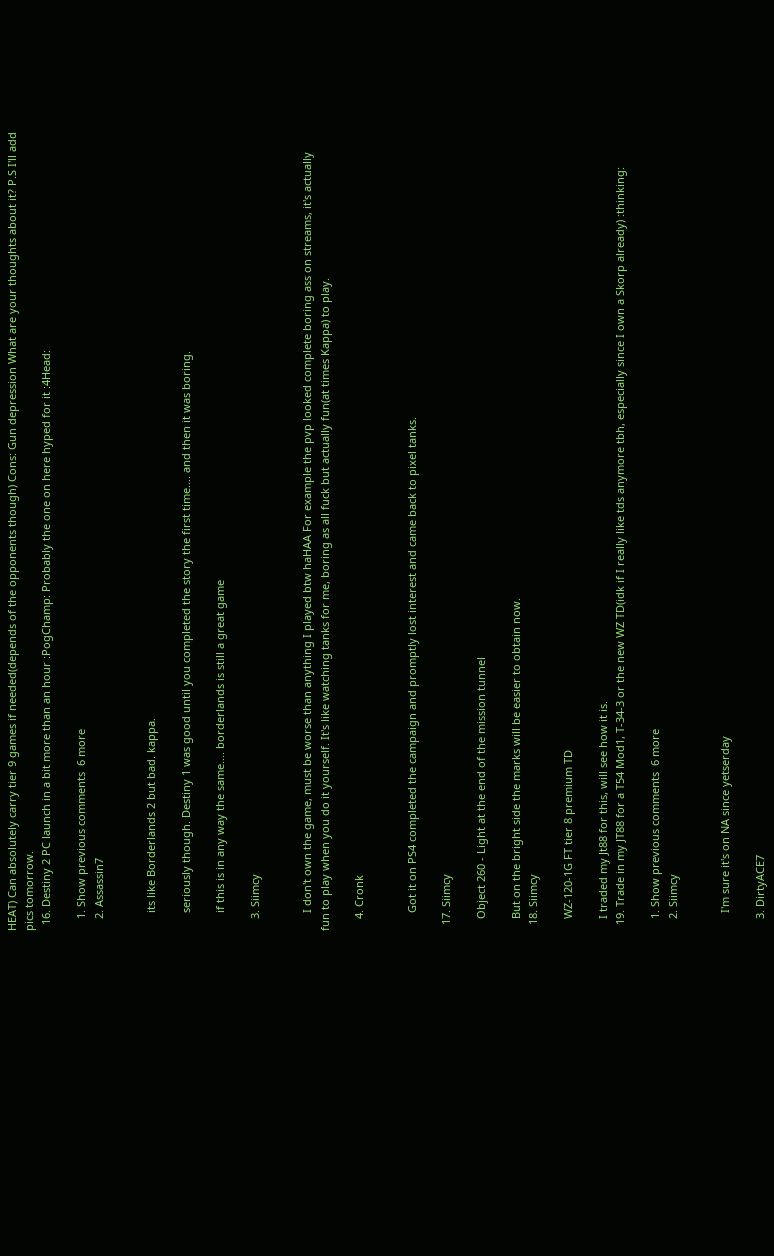HEAT) Can absolutely carry tier 9 games if needed(depends of the opponents though) Cons: Gun depression What are your thoughts about it? P.S I'll add pics tomorrow.
  16. Destiny 2 PC launch in a bit more than an hour :PogChamp: Probably the one on here hyped for it :4Head:

    1. Show previous comments  6 more
    2. Assassin7


      its like Borderlands 2 but bad. kappa.

      seriously though. Destiny 1 was good until you completed the story the first time.... and then it was boring.

      if this is in any way the same.... borderlands is still a great game

    3. Siimcy


      I don't own the game, must be worse than anything I played btw haHAA For example the pvp looked complete boring ass on streams, it's actually fun to play when you do it yourself. It's like watching tanks for me, boring as all fuck but actually fun(at times Kappa) to play.

    4. Cronk


      Got it on PS4 completed the campaign and promptly lost interest and came back to pixel tanks.

  17. Siimcy

    Object 260 - Light at the end of the mission tunnel

    But on the bright side the marks will be easier to obtain now.
  18. Siimcy

    WZ-120-1G FT tier 8 premium TD

    I traded my Jt88 for this, will see how it is.
  19. Trade in my JT88 for a T54 Mod1, T-34-3 or the new WZ TD(idk if I really like tds anymore tbh, especially since I own a Skorp already) :thinking:

    1. Show previous comments  6 more
    2. Siimcy


      I'm sure it's on NA since yetserday

    3. DirtyACE7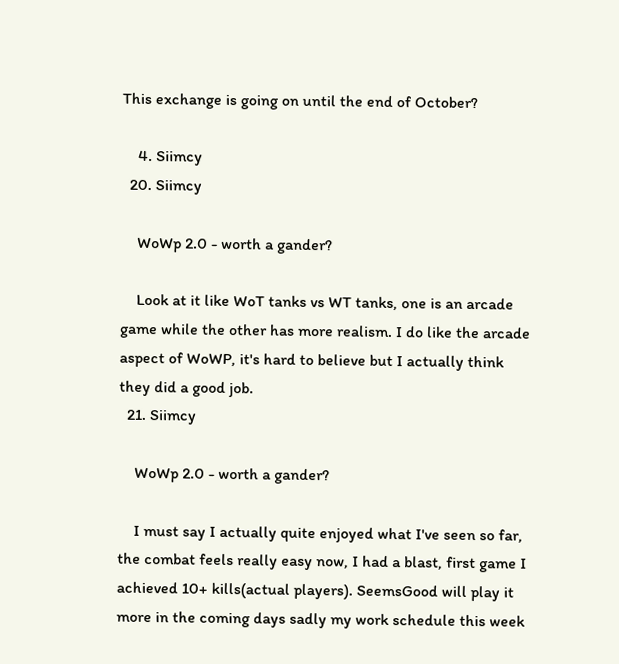This exchange is going on until the end of October?

    4. Siimcy
  20. Siimcy

    WoWp 2.0 - worth a gander?

    Look at it like WoT tanks vs WT tanks, one is an arcade game while the other has more realism. I do like the arcade aspect of WoWP, it's hard to believe but I actually think they did a good job.
  21. Siimcy

    WoWp 2.0 - worth a gander?

    I must say I actually quite enjoyed what I've seen so far, the combat feels really easy now, I had a blast, first game I achieved 10+ kills(actual players). SeemsGood will play it more in the coming days sadly my work schedule this week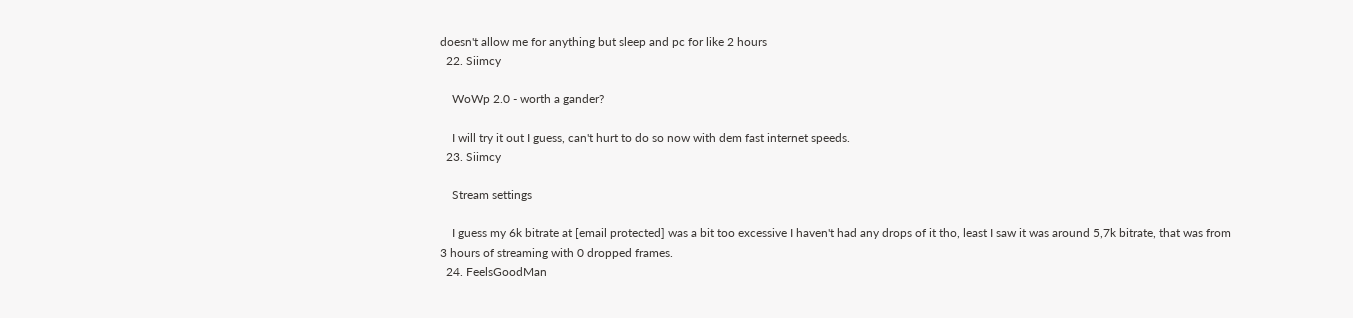doesn't allow me for anything but sleep and pc for like 2 hours
  22. Siimcy

    WoWp 2.0 - worth a gander?

    I will try it out I guess, can't hurt to do so now with dem fast internet speeds.
  23. Siimcy

    Stream settings

    I guess my 6k bitrate at [email protected] was a bit too excessive I haven't had any drops of it tho, least I saw it was around 5,7k bitrate, that was from 3 hours of streaming with 0 dropped frames.
  24. FeelsGoodMan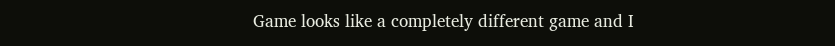Game looks like a completely different game and I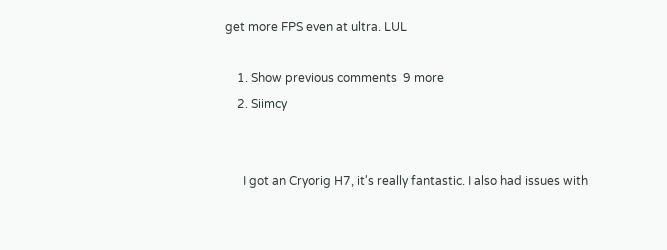get more FPS even at ultra. LUL

    1. Show previous comments  9 more
    2. Siimcy


      I got an Cryorig H7, it's really fantastic. I also had issues with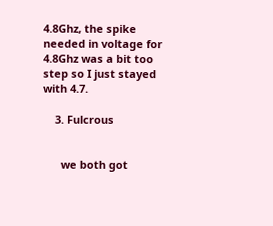4.8Ghz, the spike needed in voltage for 4.8Ghz was a bit too step so I just stayed with 4.7.

    3. Fulcrous


      we both got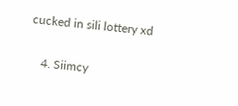cucked in sili lottery xd

    4. Siimcy